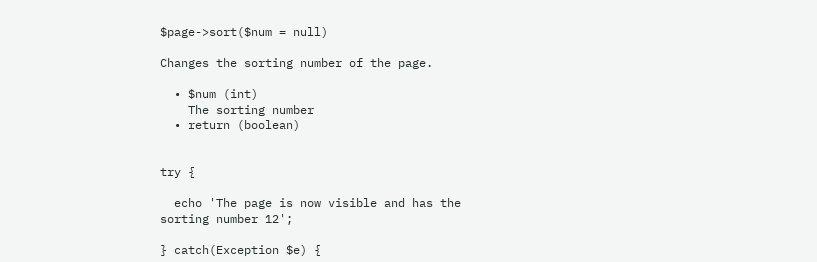$page->sort($num = null)

Changes the sorting number of the page.

  • $num (int)
    The sorting number
  • return (boolean)


try {

  echo 'The page is now visible and has the sorting number 12';

} catch(Exception $e) {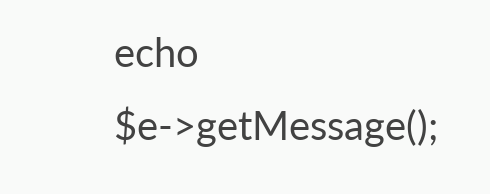echo $e->getMessage();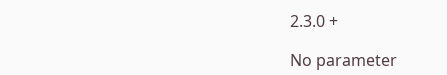2.3.0 +

No parameter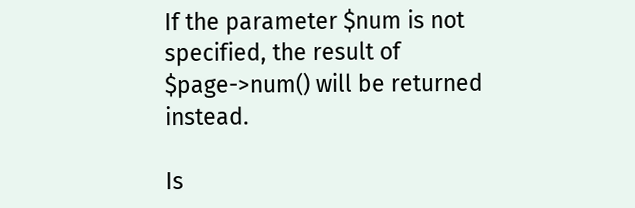If the parameter $num is not specified, the result of $page->num() will be returned instead.

Is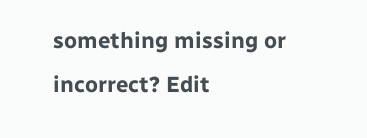something missing or incorrect? Edit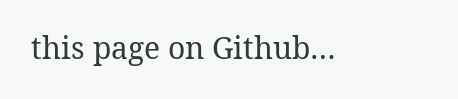this page on Github…